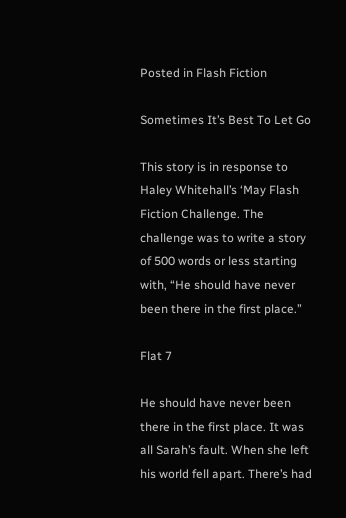Posted in Flash Fiction

Sometimes It’s Best To Let Go

This story is in response to Haley Whitehall’s ‘May Flash Fiction Challenge. The challenge was to write a story of 500 words or less starting with, “He should have never been there in the first place.”

Flat 7

He should have never been there in the first place. It was all Sarah’s fault. When she left his world fell apart. There’s had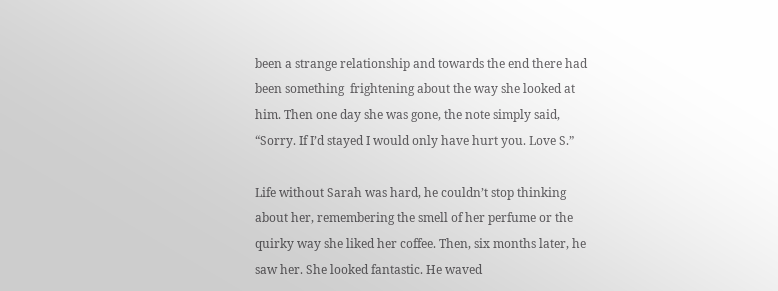been a strange relationship and towards the end there had been something  frightening about the way she looked at him. Then one day she was gone, the note simply said, “Sorry. If I’d stayed I would only have hurt you. Love S.”

Life without Sarah was hard, he couldn’t stop thinking about her, remembering the smell of her perfume or the quirky way she liked her coffee. Then, six months later, he saw her. She looked fantastic. He waved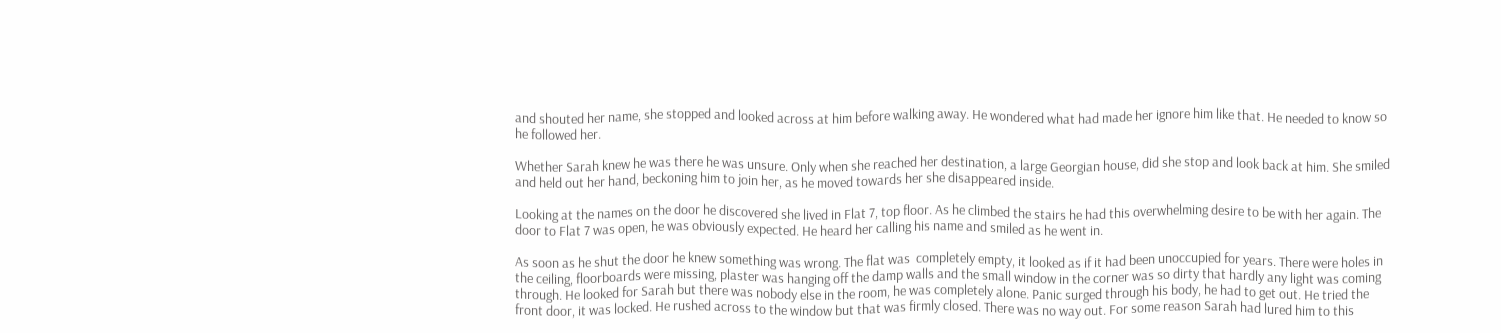and shouted her name, she stopped and looked across at him before walking away. He wondered what had made her ignore him like that. He needed to know so he followed her.

Whether Sarah knew he was there he was unsure. Only when she reached her destination, a large Georgian house, did she stop and look back at him. She smiled and held out her hand, beckoning him to join her, as he moved towards her she disappeared inside.

Looking at the names on the door he discovered she lived in Flat 7, top floor. As he climbed the stairs he had this overwhelming desire to be with her again. The door to Flat 7 was open, he was obviously expected. He heard her calling his name and smiled as he went in.

As soon as he shut the door he knew something was wrong. The flat was  completely empty, it looked as if it had been unoccupied for years. There were holes in the ceiling, floorboards were missing, plaster was hanging off the damp walls and the small window in the corner was so dirty that hardly any light was coming through. He looked for Sarah but there was nobody else in the room, he was completely alone. Panic surged through his body, he had to get out. He tried the front door, it was locked. He rushed across to the window but that was firmly closed. There was no way out. For some reason Sarah had lured him to this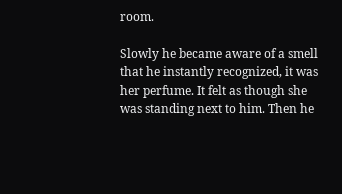room.

Slowly he became aware of a smell that he instantly recognized, it was her perfume. It felt as though she was standing next to him. Then he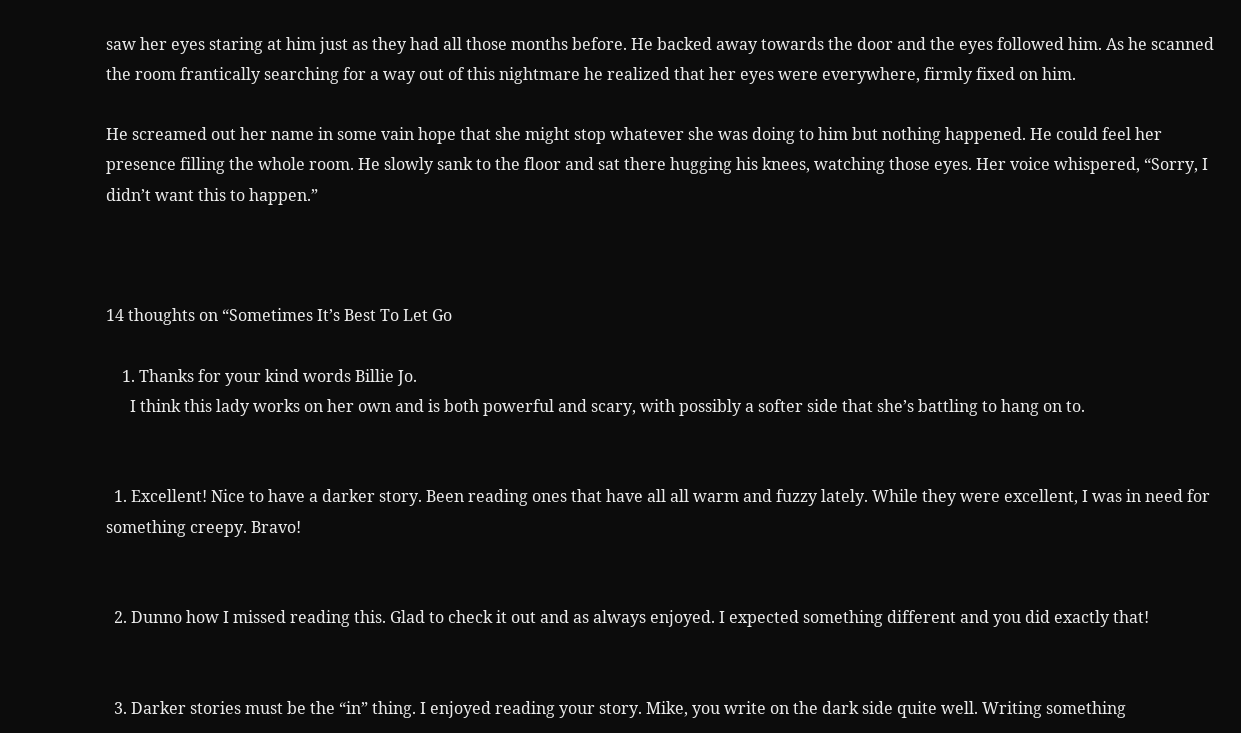saw her eyes staring at him just as they had all those months before. He backed away towards the door and the eyes followed him. As he scanned the room frantically searching for a way out of this nightmare he realized that her eyes were everywhere, firmly fixed on him.

He screamed out her name in some vain hope that she might stop whatever she was doing to him but nothing happened. He could feel her presence filling the whole room. He slowly sank to the floor and sat there hugging his knees, watching those eyes. Her voice whispered, “Sorry, I didn’t want this to happen.”



14 thoughts on “Sometimes It’s Best To Let Go

    1. Thanks for your kind words Billie Jo.
      I think this lady works on her own and is both powerful and scary, with possibly a softer side that she’s battling to hang on to.


  1. Excellent! Nice to have a darker story. Been reading ones that have all all warm and fuzzy lately. While they were excellent, I was in need for something creepy. Bravo!


  2. Dunno how I missed reading this. Glad to check it out and as always enjoyed. I expected something different and you did exactly that!


  3. Darker stories must be the “in” thing. I enjoyed reading your story. Mike, you write on the dark side quite well. Writing something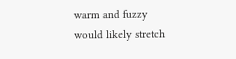warm and fuzzy would likely stretch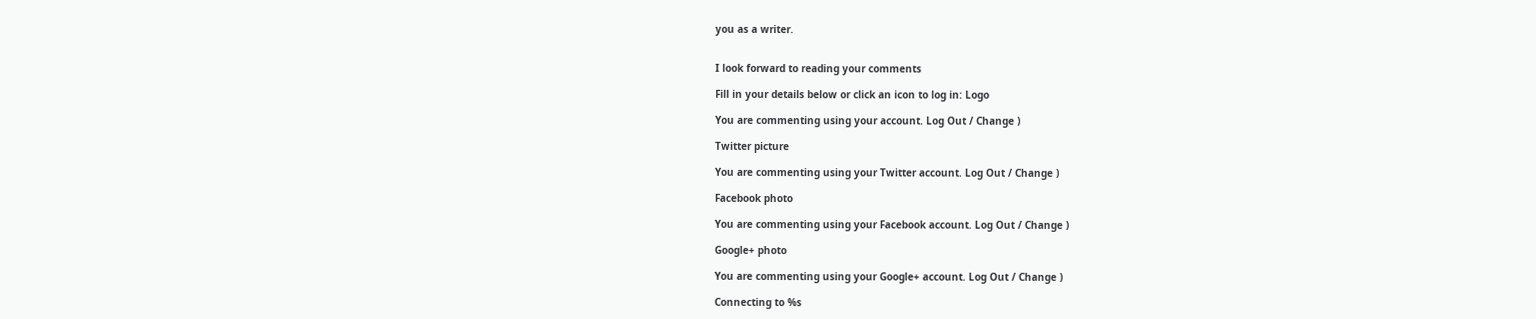you as a writer.


I look forward to reading your comments

Fill in your details below or click an icon to log in: Logo

You are commenting using your account. Log Out / Change )

Twitter picture

You are commenting using your Twitter account. Log Out / Change )

Facebook photo

You are commenting using your Facebook account. Log Out / Change )

Google+ photo

You are commenting using your Google+ account. Log Out / Change )

Connecting to %s